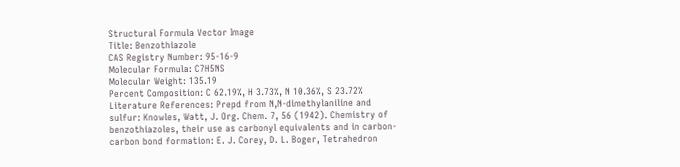Structural Formula Vector Image
Title: Benzothiazole
CAS Registry Number: 95-16-9
Molecular Formula: C7H5NS
Molecular Weight: 135.19
Percent Composition: C 62.19%, H 3.73%, N 10.36%, S 23.72%
Literature References: Prepd from N,N-dimethylaniline and sulfur: Knowles, Watt, J. Org. Chem. 7, 56 (1942). Chemistry of benzothiazoles, their use as carbonyl equivalents and in carbon-carbon bond formation: E. J. Corey, D. L. Boger, Tetrahedron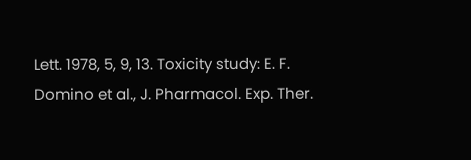Lett. 1978, 5, 9, 13. Toxicity study: E. F. Domino et al., J. Pharmacol. Exp. Ther.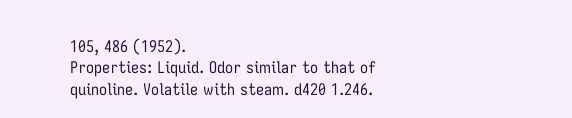105, 486 (1952).
Properties: Liquid. Odor similar to that of quinoline. Volatile with steam. d420 1.246.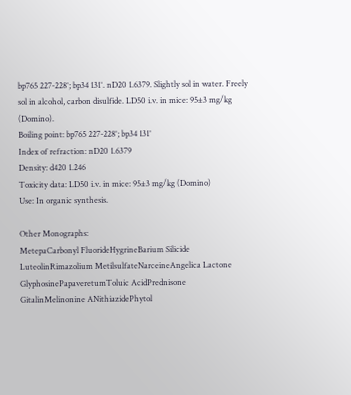bp765 227-228°; bp34 131°. nD20 1.6379. Slightly sol in water. Freely sol in alcohol, carbon disulfide. LD50 i.v. in mice: 95±3 mg/kg (Domino).
Boiling point: bp765 227-228°; bp34 131°
Index of refraction: nD20 1.6379
Density: d420 1.246
Toxicity data: LD50 i.v. in mice: 95±3 mg/kg (Domino)
Use: In organic synthesis.

Other Monographs:
MetepaCarbonyl FluorideHygrineBarium Silicide
LuteolinRimazolium MetilsulfateNarceineAngelica Lactone
GlyphosinePapaveretumToluic AcidPrednisone
GitalinMelinonine ANithiazidePhytol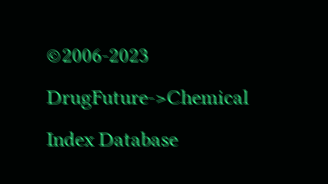©2006-2023 DrugFuture->Chemical Index Database